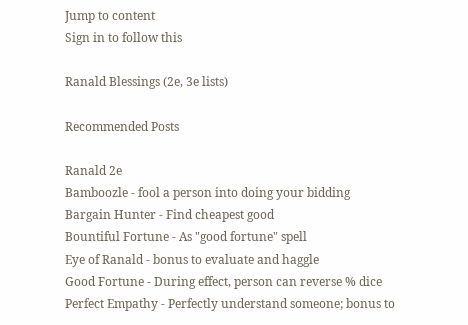Jump to content
Sign in to follow this

Ranald Blessings (2e, 3e lists)

Recommended Posts

Ranald 2e
Bamboozle - fool a person into doing your bidding
Bargain Hunter - Find cheapest good
Bountiful Fortune - As "good fortune" spell
Eye of Ranald - bonus to evaluate and haggle
Good Fortune - During effect, person can reverse % dice
Perfect Empathy - Perfectly understand someone; bonus to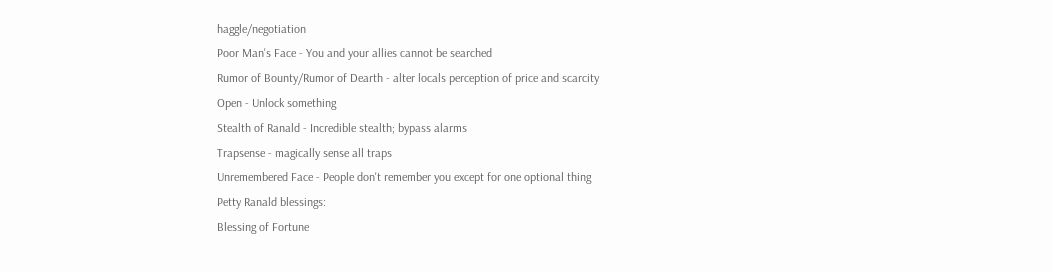haggle/negotiation
Poor Man's Face - You and your allies cannot be searched
Rumor of Bounty/Rumor of Dearth - alter locals perception of price and scarcity
Open - Unlock something
Stealth of Ranald - Incredible stealth; bypass alarms
Trapsense - magically sense all traps
Unremembered Face - People don't remember you except for one optional thing
Petty Ranald blessings:
Blessing of Fortune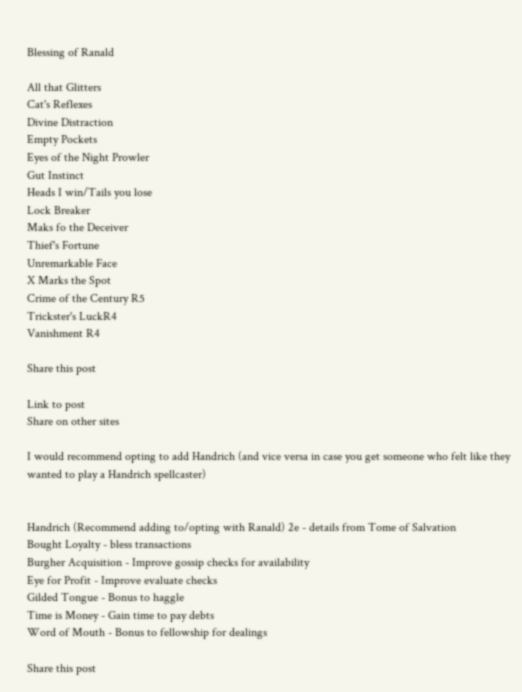Blessing of Ranald

All that Glitters
Cat's Reflexes
Divine Distraction
Empty Pockets
Eyes of the Night Prowler
Gut Instinct
Heads I win/Tails you lose
Lock Breaker
Maks fo the Deceiver
Thief's Fortune
Unremarkable Face
X Marks the Spot
Crime of the Century R5
Trickster's LuckR4
Vanishment R4

Share this post

Link to post
Share on other sites

I would recommend opting to add Handrich (and vice versa in case you get someone who felt like they wanted to play a Handrich spellcaster)


Handrich (Recommend adding to/opting with Ranald) 2e - details from Tome of Salvation
Bought Loyalty - bless transactions
Burgher Acquisition - Improve gossip checks for availability
Eye for Profit - Improve evaluate checks
Gilded Tongue - Bonus to haggle
Time is Money - Gain time to pay debts
Word of Mouth - Bonus to fellowship for dealings

Share this post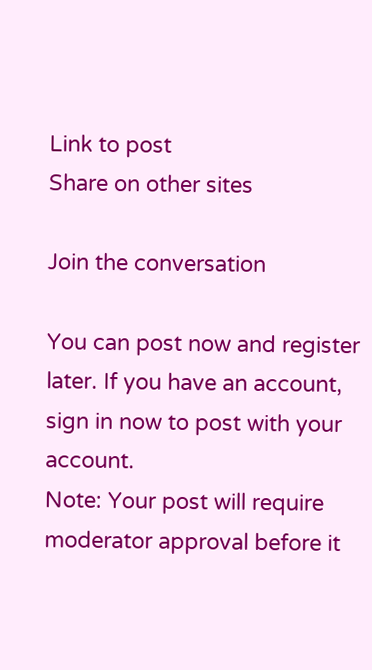Link to post
Share on other sites

Join the conversation

You can post now and register later. If you have an account, sign in now to post with your account.
Note: Your post will require moderator approval before it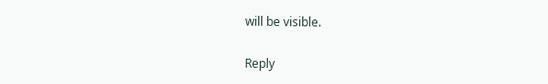will be visible.

Reply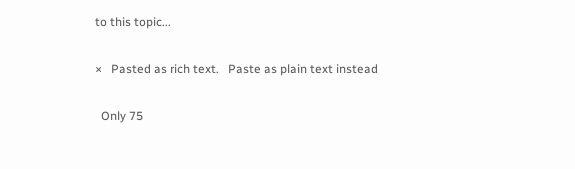to this topic...

×   Pasted as rich text.   Paste as plain text instead

  Only 75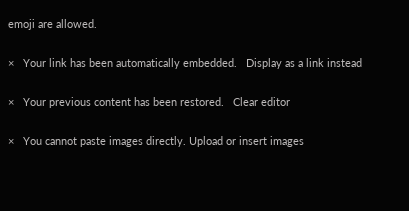emoji are allowed.

×   Your link has been automatically embedded.   Display as a link instead

×   Your previous content has been restored.   Clear editor

×   You cannot paste images directly. Upload or insert images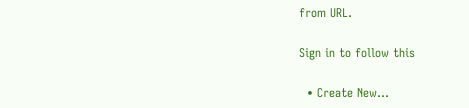from URL.

Sign in to follow this

  • Create New...